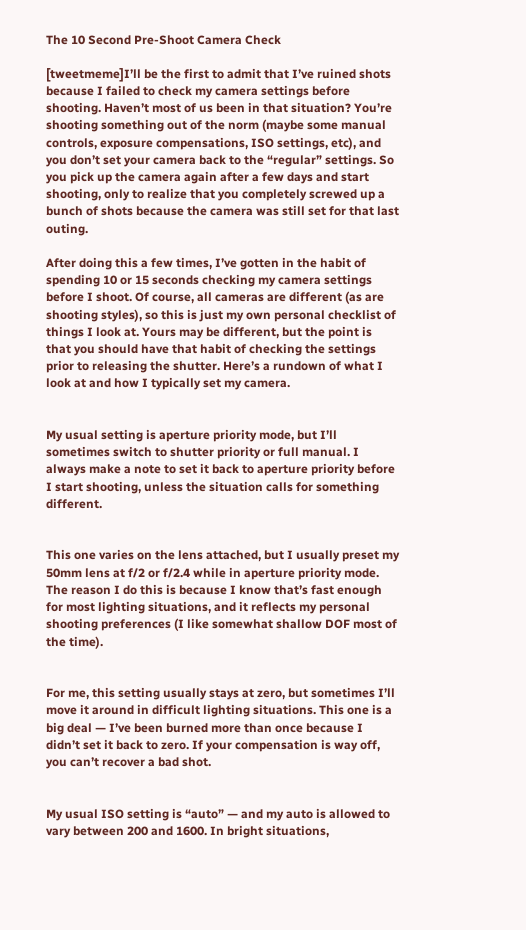The 10 Second Pre-Shoot Camera Check

[tweetmeme]I’ll be the first to admit that I’ve ruined shots because I failed to check my camera settings before shooting. Haven’t most of us been in that situation? You’re shooting something out of the norm (maybe some manual controls, exposure compensations, ISO settings, etc), and you don’t set your camera back to the “regular” settings. So you pick up the camera again after a few days and start shooting, only to realize that you completely screwed up a bunch of shots because the camera was still set for that last outing.

After doing this a few times, I’ve gotten in the habit of spending 10 or 15 seconds checking my camera settings before I shoot. Of course, all cameras are different (as are shooting styles), so this is just my own personal checklist of things I look at. Yours may be different, but the point is that you should have that habit of checking the settings prior to releasing the shutter. Here’s a rundown of what I look at and how I typically set my camera.


My usual setting is aperture priority mode, but I’ll sometimes switch to shutter priority or full manual. I always make a note to set it back to aperture priority before I start shooting, unless the situation calls for something different.


This one varies on the lens attached, but I usually preset my 50mm lens at f/2 or f/2.4 while in aperture priority mode. The reason I do this is because I know that’s fast enough for most lighting situations, and it reflects my personal shooting preferences (I like somewhat shallow DOF most of the time).


For me, this setting usually stays at zero, but sometimes I’ll move it around in difficult lighting situations. This one is a big deal — I’ve been burned more than once because I didn’t set it back to zero. If your compensation is way off, you can’t recover a bad shot.


My usual ISO setting is “auto” — and my auto is allowed to vary between 200 and 1600. In bright situations,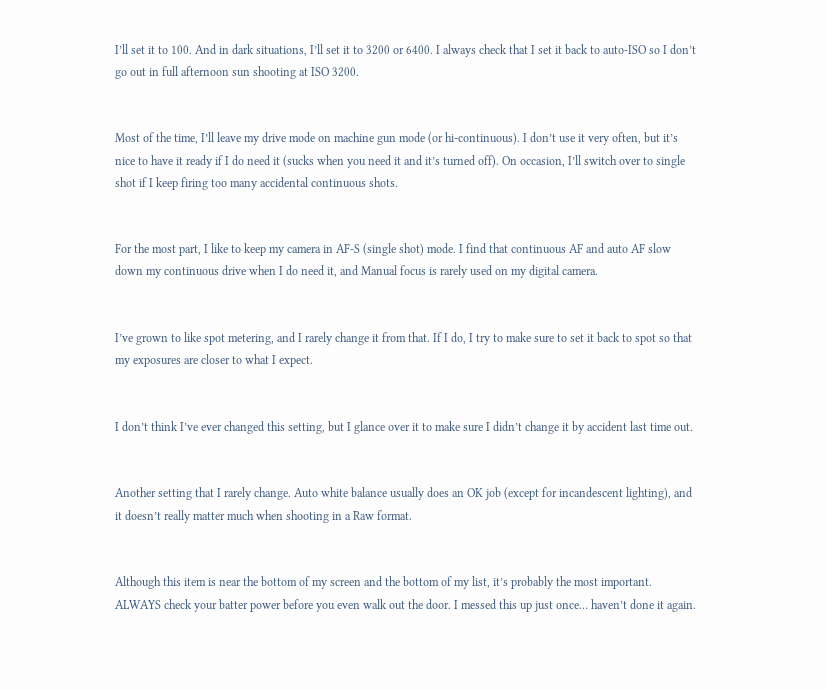I’ll set it to 100. And in dark situations, I’ll set it to 3200 or 6400. I always check that I set it back to auto-ISO so I don’t go out in full afternoon sun shooting at ISO 3200.


Most of the time, I’ll leave my drive mode on machine gun mode (or hi-continuous). I don’t use it very often, but it’s nice to have it ready if I do need it (sucks when you need it and it’s turned off). On occasion, I’ll switch over to single shot if I keep firing too many accidental continuous shots.


For the most part, I like to keep my camera in AF-S (single shot) mode. I find that continuous AF and auto AF slow down my continuous drive when I do need it, and Manual focus is rarely used on my digital camera.


I’ve grown to like spot metering, and I rarely change it from that. If I do, I try to make sure to set it back to spot so that my exposures are closer to what I expect.


I don’t think I’ve ever changed this setting, but I glance over it to make sure I didn’t change it by accident last time out.


Another setting that I rarely change. Auto white balance usually does an OK job (except for incandescent lighting), and it doesn’t really matter much when shooting in a Raw format.


Although this item is near the bottom of my screen and the bottom of my list, it’s probably the most important. ALWAYS check your batter power before you even walk out the door. I messed this up just once… haven’t done it again.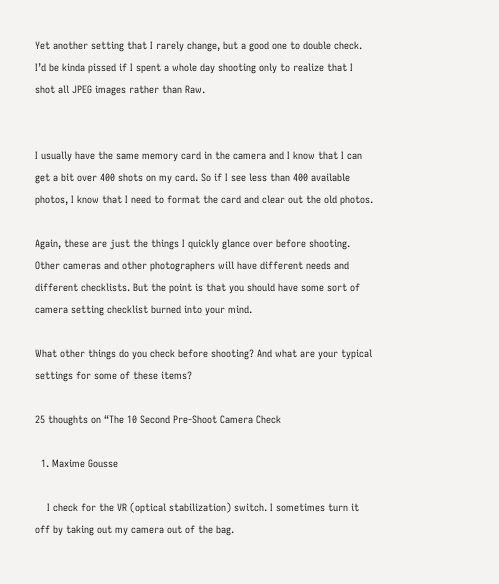Yet another setting that I rarely change, but a good one to double check. I’d be kinda pissed if I spent a whole day shooting only to realize that I shot all JPEG images rather than Raw.


I usually have the same memory card in the camera and I know that I can get a bit over 400 shots on my card. So if I see less than 400 available photos, I know that I need to format the card and clear out the old photos.

Again, these are just the things I quickly glance over before shooting. Other cameras and other photographers will have different needs and different checklists. But the point is that you should have some sort of camera setting checklist burned into your mind.

What other things do you check before shooting? And what are your typical settings for some of these items?

25 thoughts on “The 10 Second Pre-Shoot Camera Check

  1. Maxime Gousse

    I check for the VR (optical stabilization) switch. I sometimes turn it off by taking out my camera out of the bag.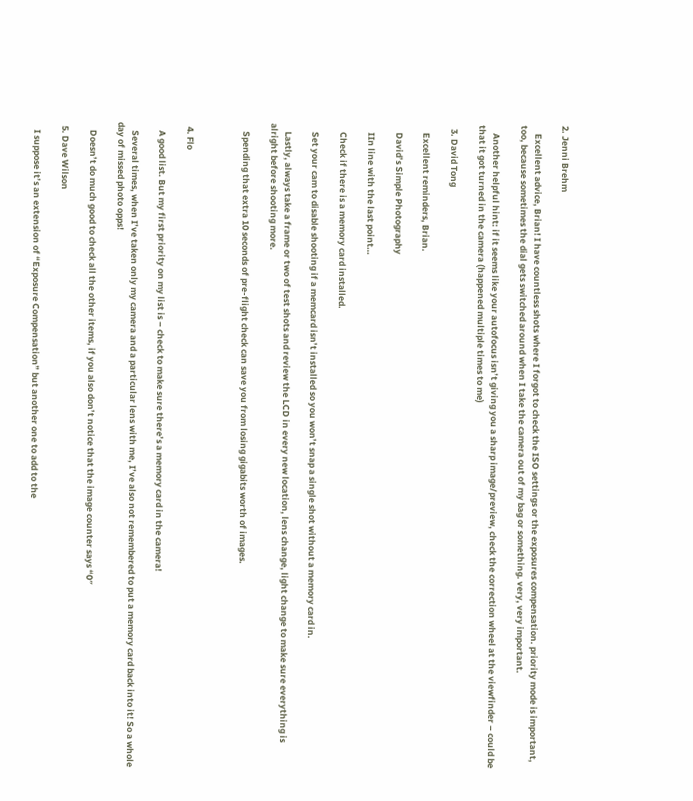2. Jenni Brehm

    Excellent advice, Brian! I have countless shots where I forgot to check the ISO settings or the exposures compensation. priority mode is important, too, because sometimes the dial gets switched around when I take the camera out of my bag or something. very, very important.

    Another helpful hint: if it seems like your autofocus isn’t giving you a sharp image/preview, check the correction wheel at the viewfinder – could be that it got turned in the camera (happened multiple times to me)

  3. David Tong

    Excellent reminders, Brian.

    David’s Simple Photography

    IIn line with the last point…

    Check if there is a memory card installed.

    Set your cam to disable shooting if a memcard isn’t installed so you won’t snap a single shot without a memory card in.

    Lastly, always take a frame or two of test shots and review the LCD in every new location, lens change, light change to make sure everything is alright before shooting more.

    Spending that extra 10 seconds of pre-flight check can save you from losing gigabits worth of images.



  4. Flo

    A good list. But my first priority on my list is – check to make sure there’s a memory card in the camera!

    Several times, when I’ve taken only my camera and a particular lens with me, I’ve also not remembered to put a memory card back into it! So a whole day of missed photo opps!

    Doesn’t do much good to check all the other items, if you also don’t notice that the image counter says “0″

  5. Dave Wilson

    I suppose it’s an extension of “Exposure Compensation” but another one to add to the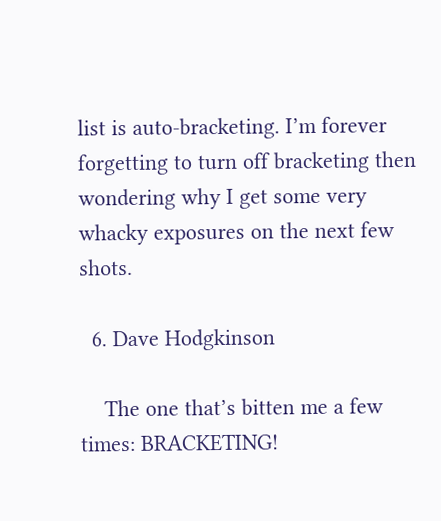list is auto-bracketing. I’m forever forgetting to turn off bracketing then wondering why I get some very whacky exposures on the next few shots.

  6. Dave Hodgkinson

    The one that’s bitten me a few times: BRACKETING!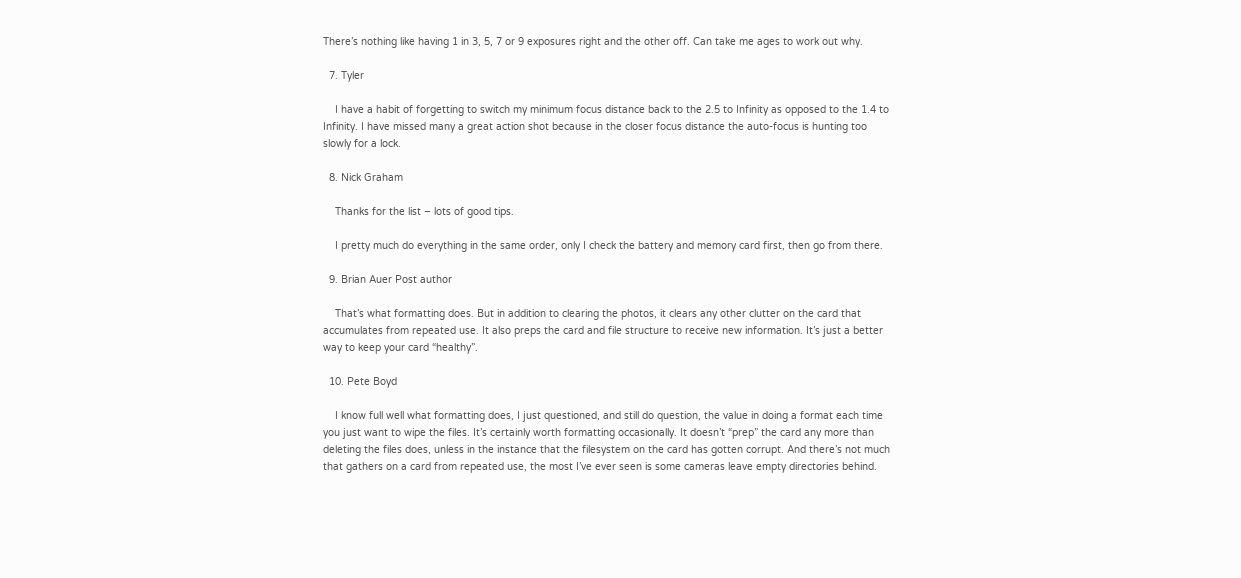There’s nothing like having 1 in 3, 5, 7 or 9 exposures right and the other off. Can take me ages to work out why.

  7. Tyler

    I have a habit of forgetting to switch my minimum focus distance back to the 2.5 to Infinity as opposed to the 1.4 to Infinity. I have missed many a great action shot because in the closer focus distance the auto-focus is hunting too slowly for a lock.

  8. Nick Graham

    Thanks for the list – lots of good tips.

    I pretty much do everything in the same order, only I check the battery and memory card first, then go from there.

  9. Brian Auer Post author

    That’s what formatting does. But in addition to clearing the photos, it clears any other clutter on the card that accumulates from repeated use. It also preps the card and file structure to receive new information. It’s just a better way to keep your card “healthy”.

  10. Pete Boyd

    I know full well what formatting does, I just questioned, and still do question, the value in doing a format each time you just want to wipe the files. It’s certainly worth formatting occasionally. It doesn’t “prep” the card any more than deleting the files does, unless in the instance that the filesystem on the card has gotten corrupt. And there’s not much that gathers on a card from repeated use, the most I’ve ever seen is some cameras leave empty directories behind.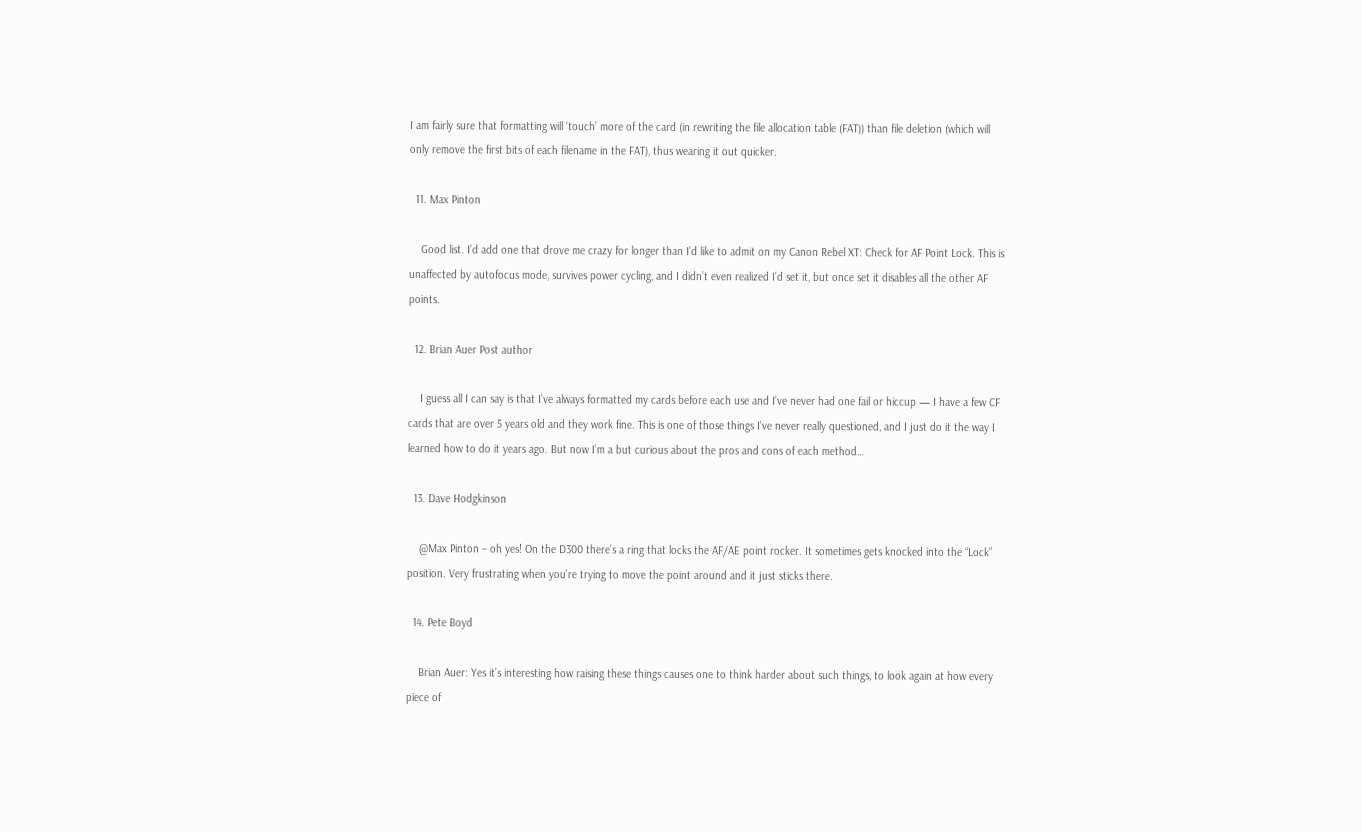I am fairly sure that formatting will ‘touch’ more of the card (in rewriting the file allocation table (FAT)) than file deletion (which will only remove the first bits of each filename in the FAT), thus wearing it out quicker.

  11. Max Pinton

    Good list. I’d add one that drove me crazy for longer than I’d like to admit on my Canon Rebel XT: Check for AF Point Lock. This is unaffected by autofocus mode, survives power cycling, and I didn’t even realized I’d set it, but once set it disables all the other AF points.

  12. Brian Auer Post author

    I guess all I can say is that I’ve always formatted my cards before each use and I’ve never had one fail or hiccup — I have a few CF cards that are over 5 years old and they work fine. This is one of those things I’ve never really questioned, and I just do it the way I learned how to do it years ago. But now I’m a but curious about the pros and cons of each method…

  13. Dave Hodgkinson

    @Max Pinton – oh yes! On the D300 there’s a ring that locks the AF/AE point rocker. It sometimes gets knocked into the “Lock” position. Very frustrating when you’re trying to move the point around and it just sticks there.

  14. Pete Boyd

    Brian Auer: Yes it’s interesting how raising these things causes one to think harder about such things, to look again at how every piece of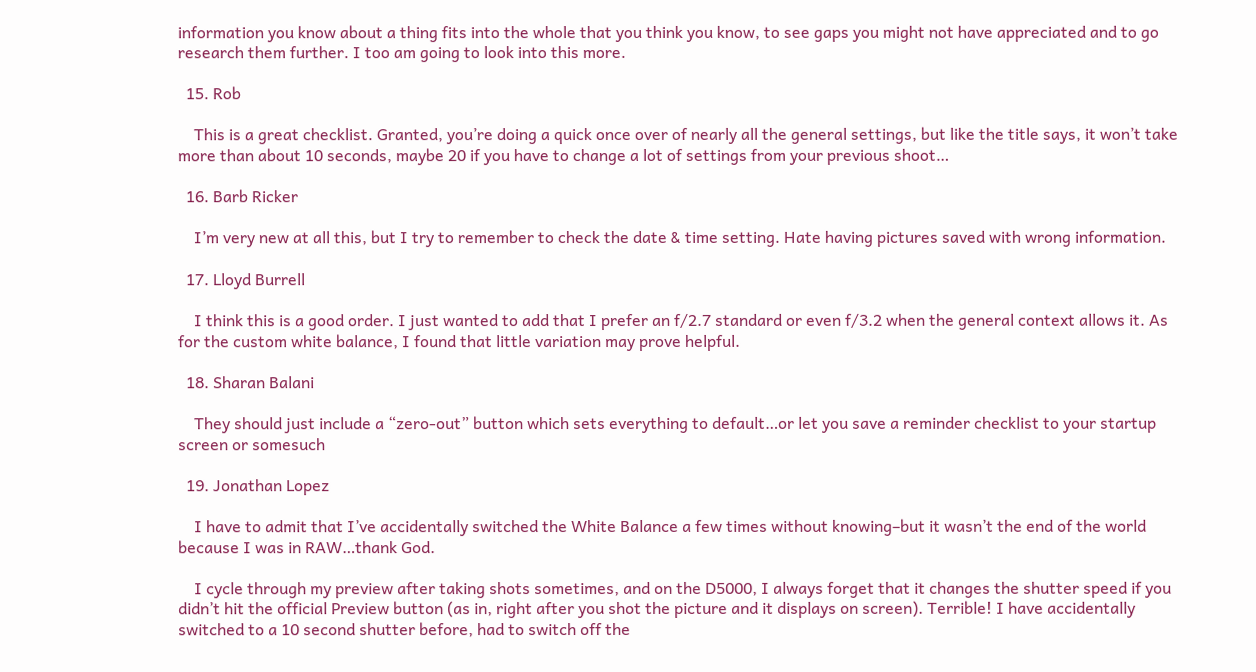information you know about a thing fits into the whole that you think you know, to see gaps you might not have appreciated and to go research them further. I too am going to look into this more.

  15. Rob

    This is a great checklist. Granted, you’re doing a quick once over of nearly all the general settings, but like the title says, it won’t take more than about 10 seconds, maybe 20 if you have to change a lot of settings from your previous shoot…

  16. Barb Ricker

    I’m very new at all this, but I try to remember to check the date & time setting. Hate having pictures saved with wrong information.

  17. Lloyd Burrell

    I think this is a good order. I just wanted to add that I prefer an f/2.7 standard or even f/3.2 when the general context allows it. As for the custom white balance, I found that little variation may prove helpful.

  18. Sharan Balani

    They should just include a “zero-out” button which sets everything to default…or let you save a reminder checklist to your startup screen or somesuch

  19. Jonathan Lopez

    I have to admit that I’ve accidentally switched the White Balance a few times without knowing–but it wasn’t the end of the world because I was in RAW…thank God.

    I cycle through my preview after taking shots sometimes, and on the D5000, I always forget that it changes the shutter speed if you didn’t hit the official Preview button (as in, right after you shot the picture and it displays on screen). Terrible! I have accidentally switched to a 10 second shutter before, had to switch off the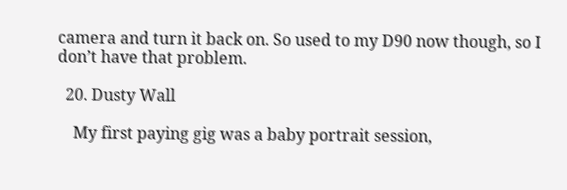camera and turn it back on. So used to my D90 now though, so I don’t have that problem.

  20. Dusty Wall

    My first paying gig was a baby portrait session,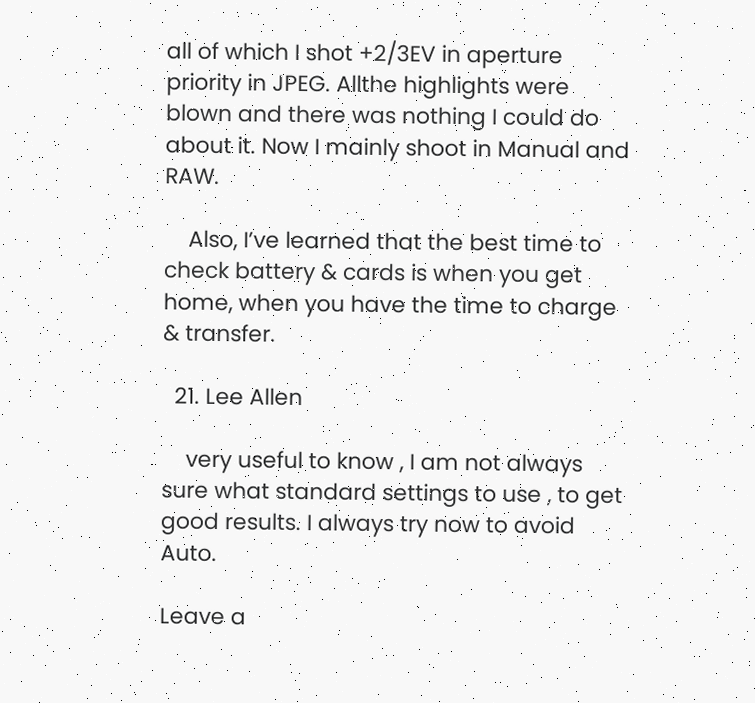all of which I shot +2/3EV in aperture priority in JPEG. Allthe highlights were blown and there was nothing I could do about it. Now I mainly shoot in Manual and RAW.

    Also, I’ve learned that the best time to check battery & cards is when you get home, when you have the time to charge & transfer.

  21. Lee Allen

    very useful to know , I am not always sure what standard settings to use , to get good results. I always try now to avoid Auto.

Leave a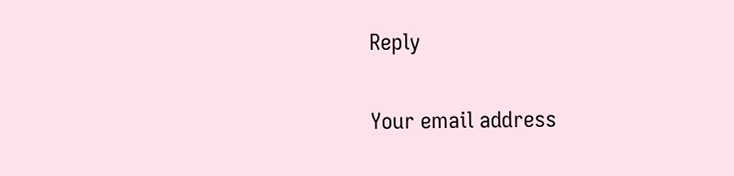Reply

Your email address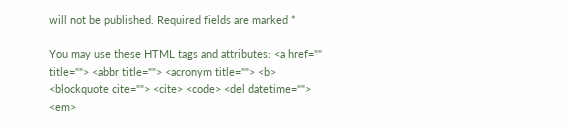will not be published. Required fields are marked *

You may use these HTML tags and attributes: <a href="" title=""> <abbr title=""> <acronym title=""> <b> <blockquote cite=""> <cite> <code> <del datetime=""> <em>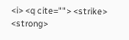<i> <q cite=""> <strike> <strong>